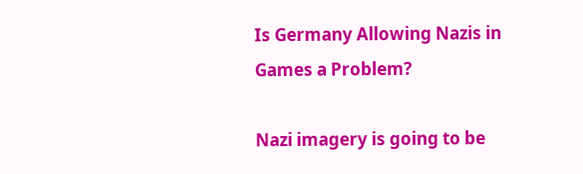Is Germany Allowing Nazis in Games a Problem?

Nazi imagery is going to be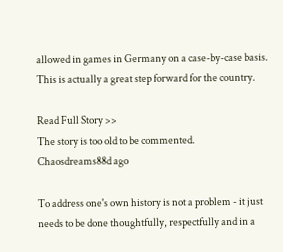allowed in games in Germany on a case-by-case basis. This is actually a great step forward for the country.

Read Full Story >>
The story is too old to be commented.
Chaosdreams88d ago

To address one's own history is not a problem - it just needs to be done thoughtfully, respectfully and in a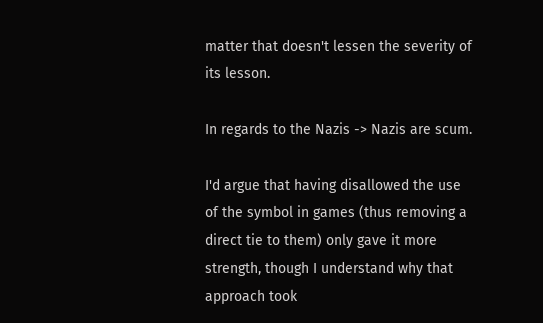matter that doesn't lessen the severity of its lesson.

In regards to the Nazis -> Nazis are scum.

I'd argue that having disallowed the use of the symbol in games (thus removing a direct tie to them) only gave it more strength, though I understand why that approach took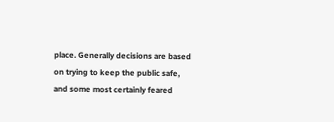place. Generally decisions are based on trying to keep the public safe, and some most certainly feared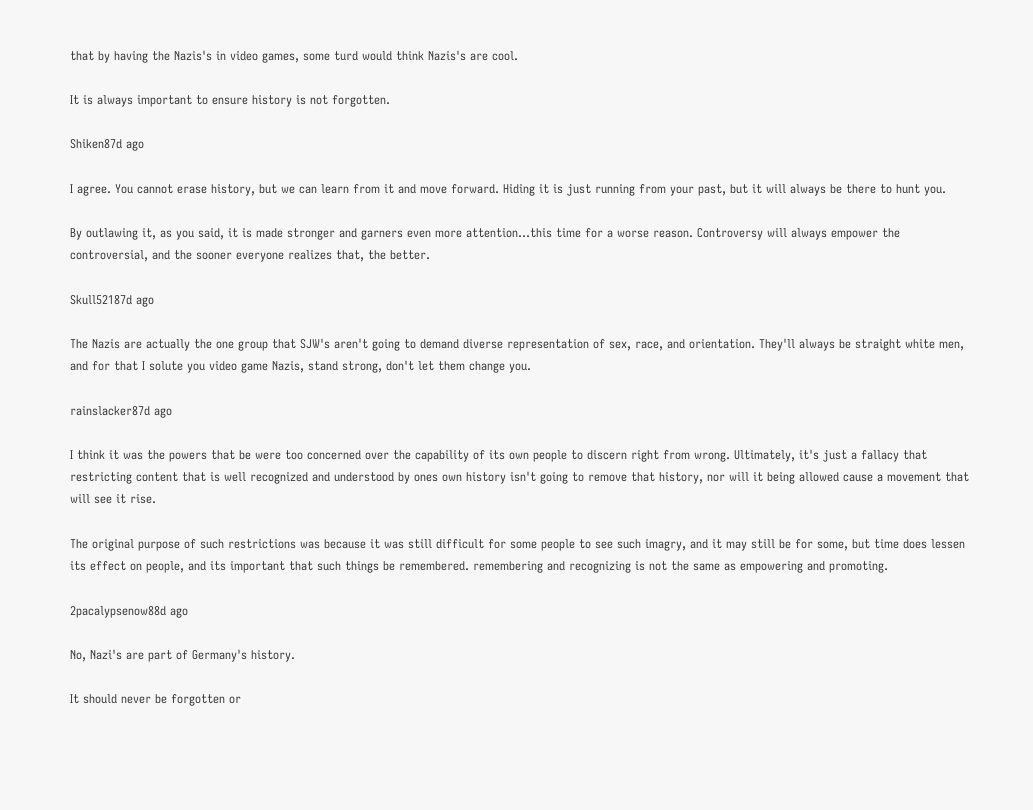that by having the Nazis's in video games, some turd would think Nazis's are cool.

It is always important to ensure history is not forgotten.

Shiken87d ago

I agree. You cannot erase history, but we can learn from it and move forward. Hiding it is just running from your past, but it will always be there to hunt you.

By outlawing it, as you said, it is made stronger and garners even more attention...this time for a worse reason. Controversy will always empower the controversial, and the sooner everyone realizes that, the better.

Skull52187d ago

The Nazis are actually the one group that SJW's aren't going to demand diverse representation of sex, race, and orientation. They'll always be straight white men, and for that I solute you video game Nazis, stand strong, don't let them change you.

rainslacker87d ago

I think it was the powers that be were too concerned over the capability of its own people to discern right from wrong. Ultimately, it's just a fallacy that restricting content that is well recognized and understood by ones own history isn't going to remove that history, nor will it being allowed cause a movement that will see it rise.

The original purpose of such restrictions was because it was still difficult for some people to see such imagry, and it may still be for some, but time does lessen its effect on people, and its important that such things be remembered. remembering and recognizing is not the same as empowering and promoting.

2pacalypsenow88d ago

No, Nazi's are part of Germany's history.

It should never be forgotten or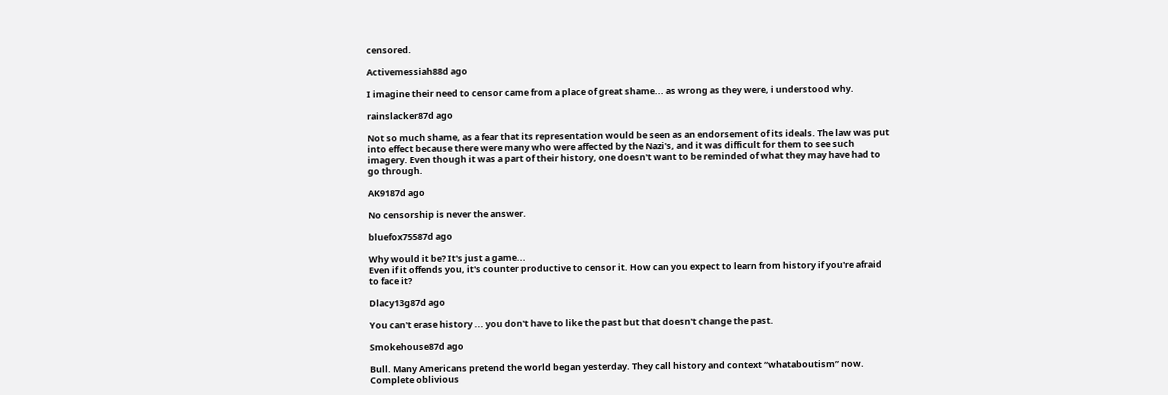censored.

Activemessiah88d ago

I imagine their need to censor came from a place of great shame... as wrong as they were, i understood why.

rainslacker87d ago

Not so much shame, as a fear that its representation would be seen as an endorsement of its ideals. The law was put into effect because there were many who were affected by the Nazi's, and it was difficult for them to see such imagery. Even though it was a part of their history, one doesn't want to be reminded of what they may have had to go through.

AK9187d ago

No censorship is never the answer.

bluefox75587d ago

Why would it be? It's just a game...
Even if it offends you, it's counter productive to censor it. How can you expect to learn from history if you're afraid to face it?

Dlacy13g87d ago

You can't erase history ... you don't have to like the past but that doesn't change the past.

Smokehouse87d ago

Bull. Many Americans pretend the world began yesterday. They call history and context “whataboutism” now. Complete oblivious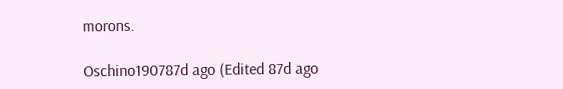morons.

Oschino190787d ago (Edited 87d ago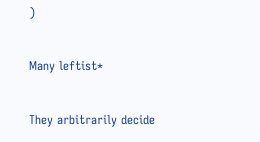)

Many leftist*

They arbitrarily decide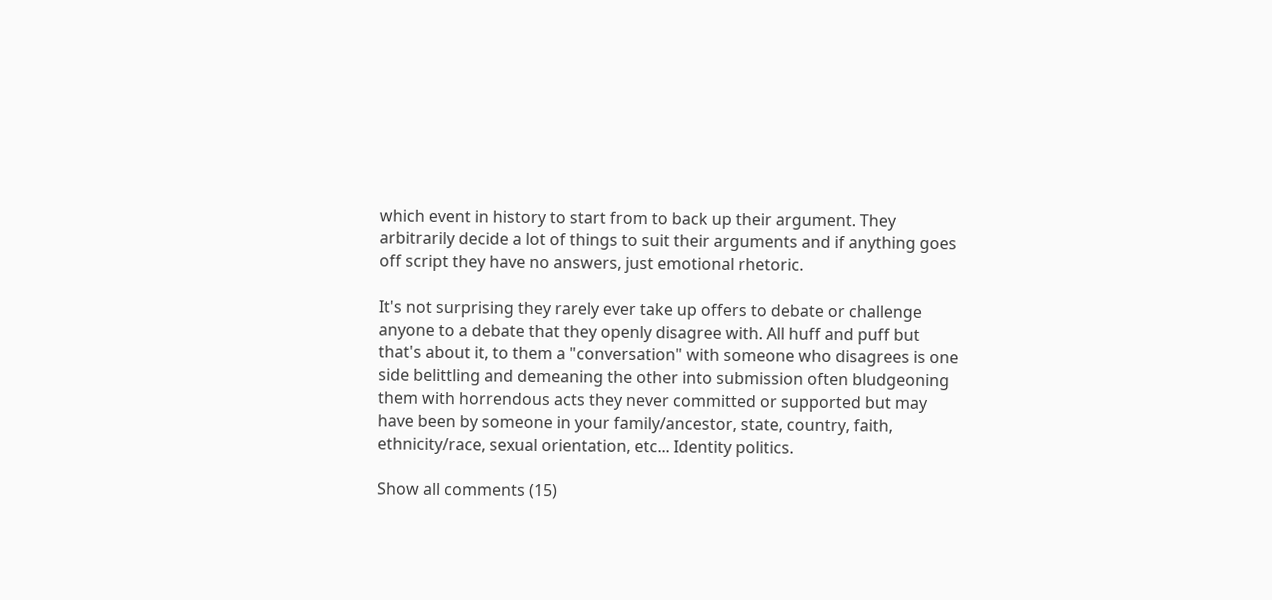which event in history to start from to back up their argument. They arbitrarily decide a lot of things to suit their arguments and if anything goes off script they have no answers, just emotional rhetoric.

It's not surprising they rarely ever take up offers to debate or challenge anyone to a debate that they openly disagree with. All huff and puff but that's about it, to them a "conversation" with someone who disagrees is one side belittling and demeaning the other into submission often bludgeoning them with horrendous acts they never committed or supported but may have been by someone in your family/ancestor, state, country, faith, ethnicity/race, sexual orientation, etc... Identity politics.

Show all comments (15)